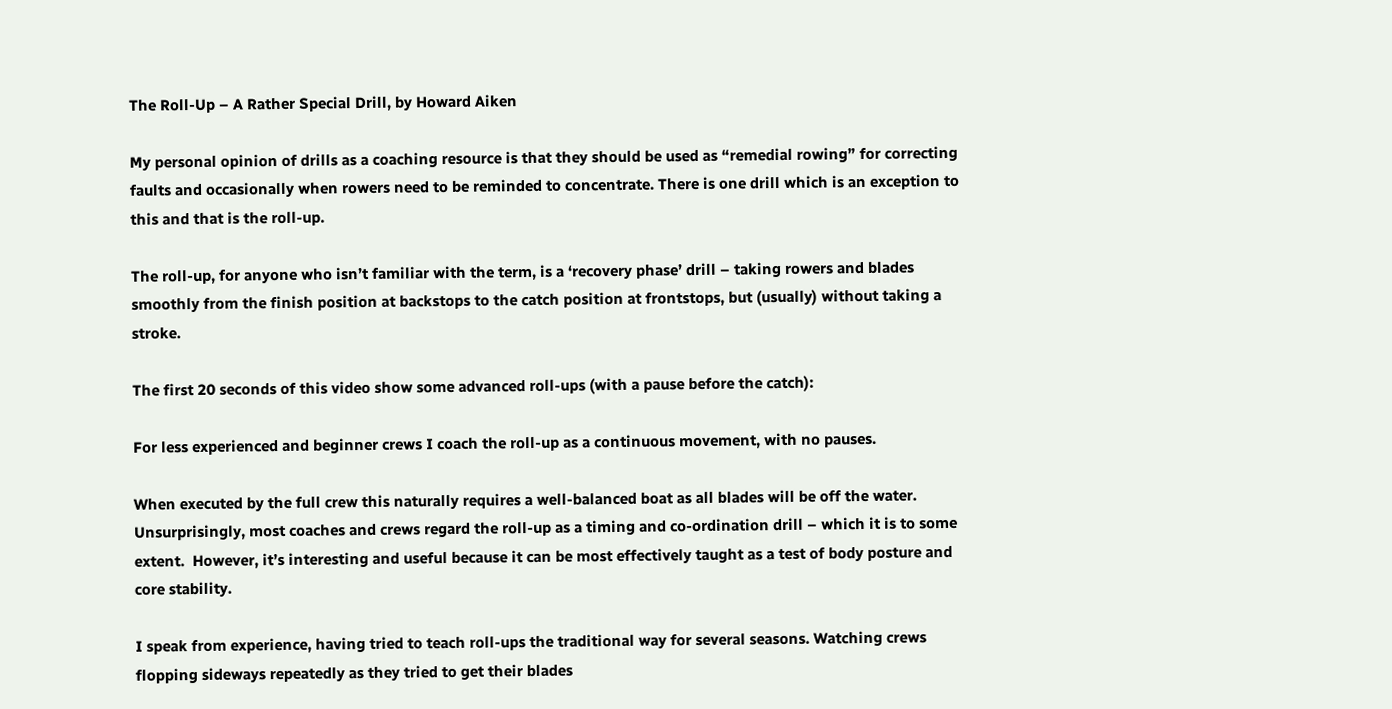The Roll-Up – A Rather Special Drill, by Howard Aiken

My personal opinion of drills as a coaching resource is that they should be used as “remedial rowing” for correcting faults and occasionally when rowers need to be reminded to concentrate. There is one drill which is an exception to this and that is the roll-up.

The roll-up, for anyone who isn’t familiar with the term, is a ‘recovery phase’ drill – taking rowers and blades smoothly from the finish position at backstops to the catch position at frontstops, but (usually) without taking a stroke.

The first 20 seconds of this video show some advanced roll-ups (with a pause before the catch):

For less experienced and beginner crews I coach the roll-up as a continuous movement, with no pauses.

When executed by the full crew this naturally requires a well-balanced boat as all blades will be off the water.  Unsurprisingly, most coaches and crews regard the roll-up as a timing and co-ordination drill – which it is to some extent.  However, it’s interesting and useful because it can be most effectively taught as a test of body posture and core stability.

I speak from experience, having tried to teach roll-ups the traditional way for several seasons. Watching crews flopping sideways repeatedly as they tried to get their blades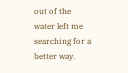out of the water left me searching for a better way.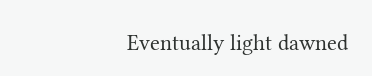Eventually light dawned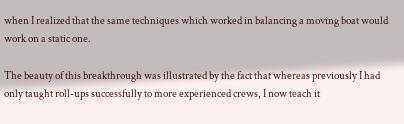when I realized that the same techniques which worked in balancing a moving boat would work on a static one.

The beauty of this breakthrough was illustrated by the fact that whereas previously I had only taught roll-ups successfully to more experienced crews, I now teach it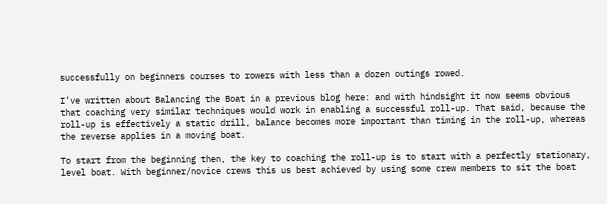successfully on beginners courses to rowers with less than a dozen outings rowed.

I’ve written about Balancing the Boat in a previous blog here: and with hindsight it now seems obvious that coaching very similar techniques would work in enabling a successful roll-up. That said, because the roll-up is effectively a static drill, balance becomes more important than timing in the roll-up, whereas the reverse applies in a moving boat.

To start from the beginning then, the key to coaching the roll-up is to start with a perfectly stationary, level boat. With beginner/novice crews this us best achieved by using some crew members to sit the boat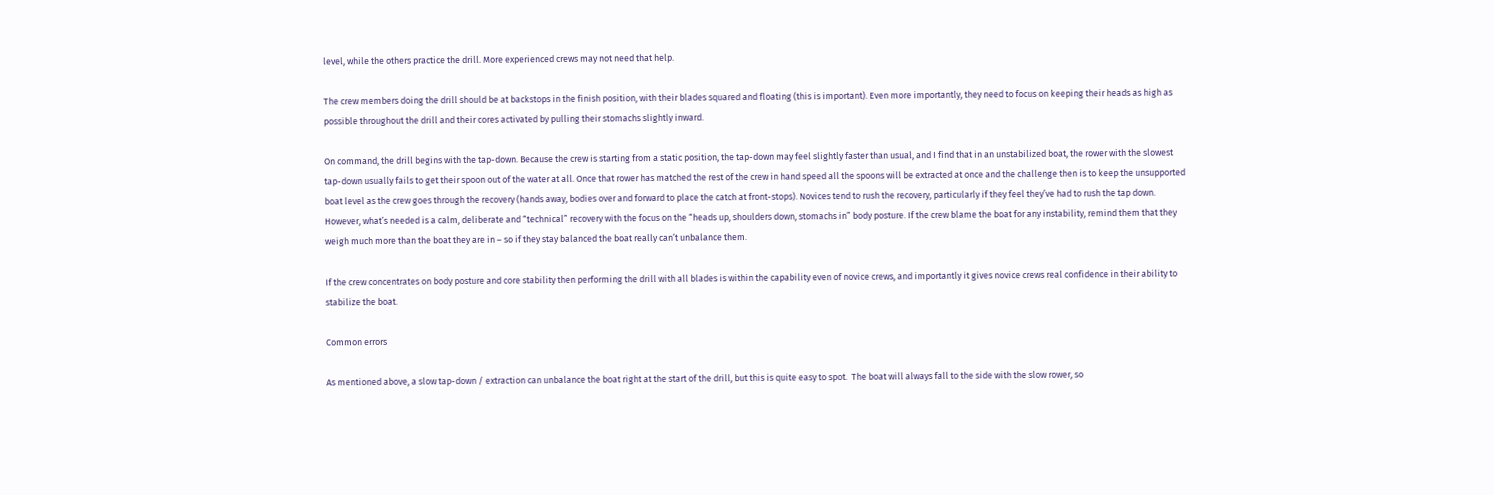level, while the others practice the drill. More experienced crews may not need that help.

The crew members doing the drill should be at backstops in the finish position, with their blades squared and floating (this is important). Even more importantly, they need to focus on keeping their heads as high as possible throughout the drill and their cores activated by pulling their stomachs slightly inward.

On command, the drill begins with the tap-down. Because the crew is starting from a static position, the tap-down may feel slightly faster than usual, and I find that in an unstabilized boat, the rower with the slowest tap-down usually fails to get their spoon out of the water at all. Once that rower has matched the rest of the crew in hand speed all the spoons will be extracted at once and the challenge then is to keep the unsupported boat level as the crew goes through the recovery (hands away, bodies over and forward to place the catch at front-stops). Novices tend to rush the recovery, particularly if they feel they’ve had to rush the tap down. However, what’s needed is a calm, deliberate and “technical” recovery with the focus on the “heads up, shoulders down, stomachs in” body posture. If the crew blame the boat for any instability, remind them that they weigh much more than the boat they are in – so if they stay balanced the boat really can’t unbalance them.

If the crew concentrates on body posture and core stability then performing the drill with all blades is within the capability even of novice crews, and importantly it gives novice crews real confidence in their ability to stabilize the boat.

Common errors

As mentioned above, a slow tap-down / extraction can unbalance the boat right at the start of the drill, but this is quite easy to spot.  The boat will always fall to the side with the slow rower, so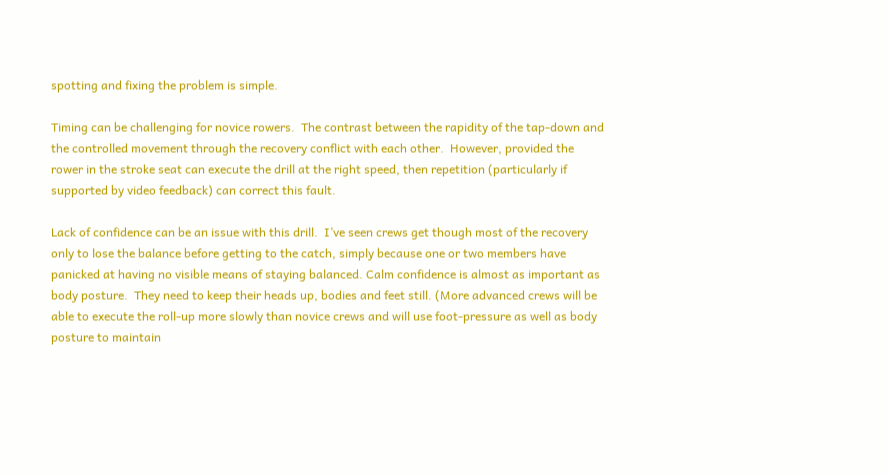spotting and fixing the problem is simple.

Timing can be challenging for novice rowers.  The contrast between the rapidity of the tap-down and the controlled movement through the recovery conflict with each other.  However, provided the rower in the stroke seat can execute the drill at the right speed, then repetition (particularly if supported by video feedback) can correct this fault.

Lack of confidence can be an issue with this drill.  I’ve seen crews get though most of the recovery only to lose the balance before getting to the catch, simply because one or two members have panicked at having no visible means of staying balanced. Calm confidence is almost as important as body posture.  They need to keep their heads up, bodies and feet still. (More advanced crews will be able to execute the roll-up more slowly than novice crews and will use foot-pressure as well as body posture to maintain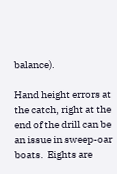balance).

Hand height errors at the catch, right at the end of the drill can be an issue in sweep-oar boats.  Eights are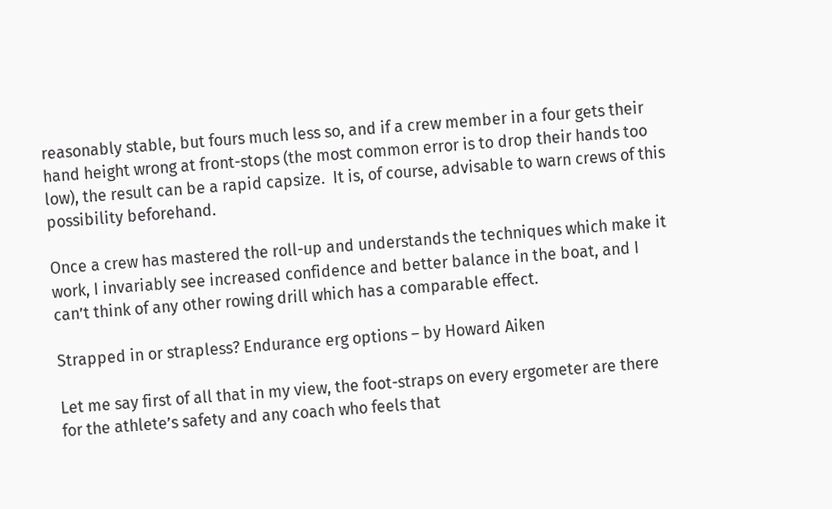reasonably stable, but fours much less so, and if a crew member in a four gets their hand height wrong at front-stops (the most common error is to drop their hands too low), the result can be a rapid capsize.  It is, of course, advisable to warn crews of this possibility beforehand.

Once a crew has mastered the roll-up and understands the techniques which make it work, I invariably see increased confidence and better balance in the boat, and I can’t think of any other rowing drill which has a comparable effect.

Strapped in or strapless? Endurance erg options – by Howard Aiken

Let me say first of all that in my view, the foot-straps on every ergometer are there for the athlete’s safety and any coach who feels that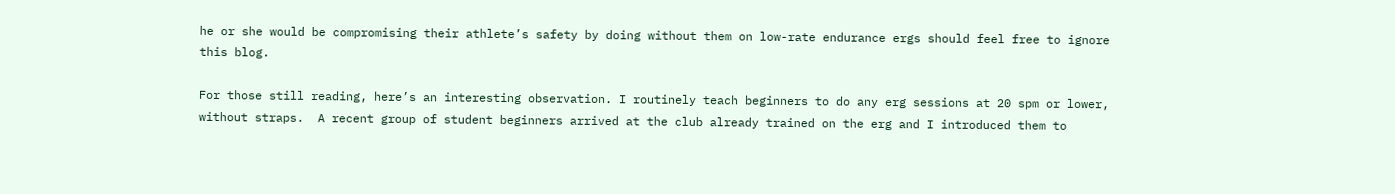he or she would be compromising their athlete’s safety by doing without them on low-rate endurance ergs should feel free to ignore this blog.

For those still reading, here’s an interesting observation. I routinely teach beginners to do any erg sessions at 20 spm or lower, without straps.  A recent group of student beginners arrived at the club already trained on the erg and I introduced them to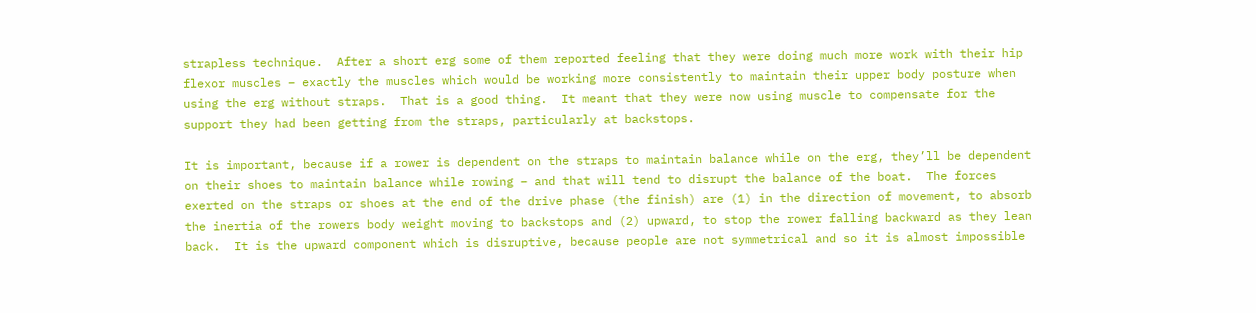strapless technique.  After a short erg some of them reported feeling that they were doing much more work with their hip flexor muscles – exactly the muscles which would be working more consistently to maintain their upper body posture when using the erg without straps.  That is a good thing.  It meant that they were now using muscle to compensate for the support they had been getting from the straps, particularly at backstops.

It is important, because if a rower is dependent on the straps to maintain balance while on the erg, they’ll be dependent on their shoes to maintain balance while rowing – and that will tend to disrupt the balance of the boat.  The forces exerted on the straps or shoes at the end of the drive phase (the finish) are (1) in the direction of movement, to absorb the inertia of the rowers body weight moving to backstops and (2) upward, to stop the rower falling backward as they lean back.  It is the upward component which is disruptive, because people are not symmetrical and so it is almost impossible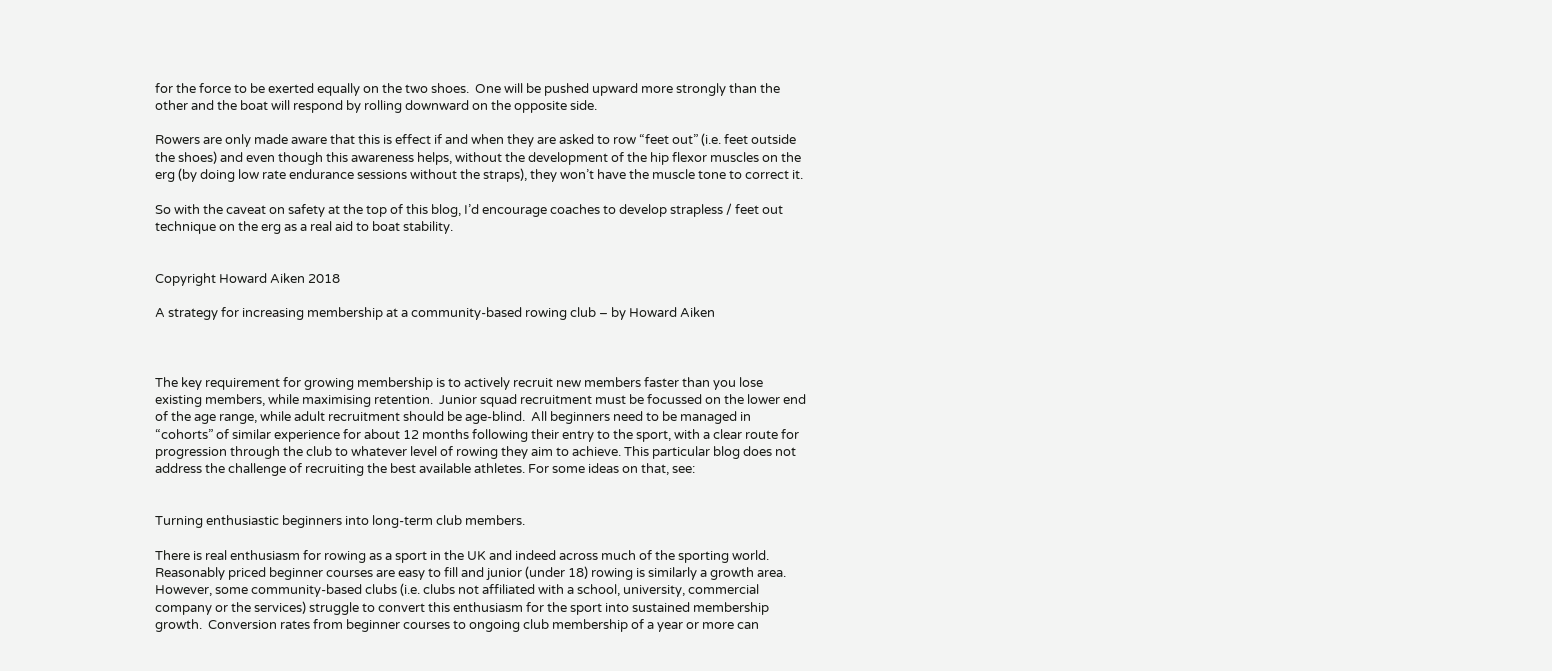for the force to be exerted equally on the two shoes.  One will be pushed upward more strongly than the other and the boat will respond by rolling downward on the opposite side.

Rowers are only made aware that this is effect if and when they are asked to row “feet out” (i.e. feet outside the shoes) and even though this awareness helps, without the development of the hip flexor muscles on the erg (by doing low rate endurance sessions without the straps), they won’t have the muscle tone to correct it.

So with the caveat on safety at the top of this blog, I’d encourage coaches to develop strapless / feet out technique on the erg as a real aid to boat stability.


Copyright Howard Aiken 2018

A strategy for increasing membership at a community-based rowing club – by Howard Aiken



The key requirement for growing membership is to actively recruit new members faster than you lose existing members, while maximising retention.  Junior squad recruitment must be focussed on the lower end of the age range, while adult recruitment should be age-blind.  All beginners need to be managed in “cohorts” of similar experience for about 12 months following their entry to the sport, with a clear route for progression through the club to whatever level of rowing they aim to achieve. This particular blog does not address the challenge of recruiting the best available athletes. For some ideas on that, see:


Turning enthusiastic beginners into long-term club members.

There is real enthusiasm for rowing as a sport in the UK and indeed across much of the sporting world.  Reasonably priced beginner courses are easy to fill and junior (under 18) rowing is similarly a growth area.  However, some community-based clubs (i.e. clubs not affiliated with a school, university, commercial company or the services) struggle to convert this enthusiasm for the sport into sustained membership growth.  Conversion rates from beginner courses to ongoing club membership of a year or more can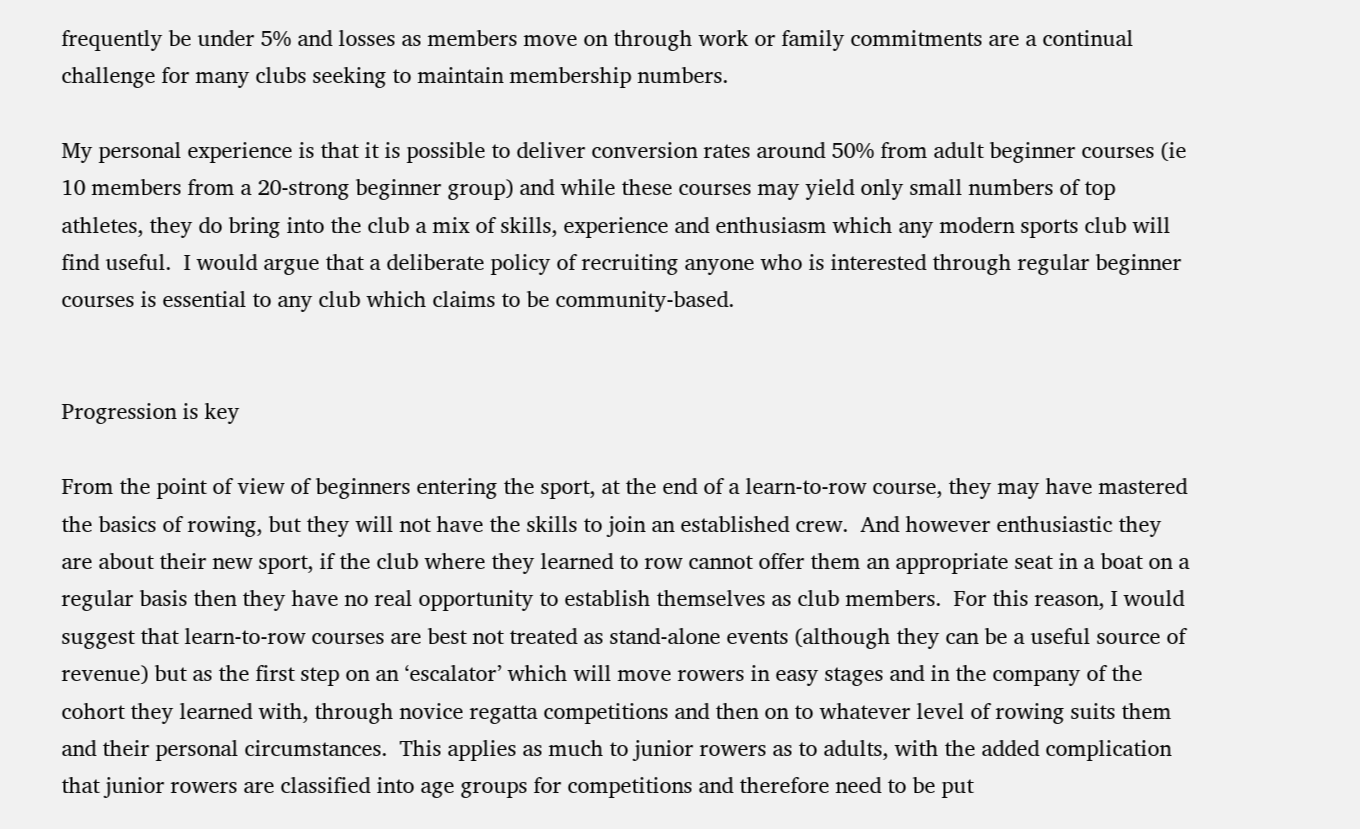frequently be under 5% and losses as members move on through work or family commitments are a continual challenge for many clubs seeking to maintain membership numbers.

My personal experience is that it is possible to deliver conversion rates around 50% from adult beginner courses (ie 10 members from a 20-strong beginner group) and while these courses may yield only small numbers of top athletes, they do bring into the club a mix of skills, experience and enthusiasm which any modern sports club will find useful.  I would argue that a deliberate policy of recruiting anyone who is interested through regular beginner courses is essential to any club which claims to be community-based.


Progression is key

From the point of view of beginners entering the sport, at the end of a learn-to-row course, they may have mastered the basics of rowing, but they will not have the skills to join an established crew.  And however enthusiastic they are about their new sport, if the club where they learned to row cannot offer them an appropriate seat in a boat on a regular basis then they have no real opportunity to establish themselves as club members.  For this reason, I would suggest that learn-to-row courses are best not treated as stand-alone events (although they can be a useful source of revenue) but as the first step on an ‘escalator’ which will move rowers in easy stages and in the company of the cohort they learned with, through novice regatta competitions and then on to whatever level of rowing suits them and their personal circumstances.  This applies as much to junior rowers as to adults, with the added complication that junior rowers are classified into age groups for competitions and therefore need to be put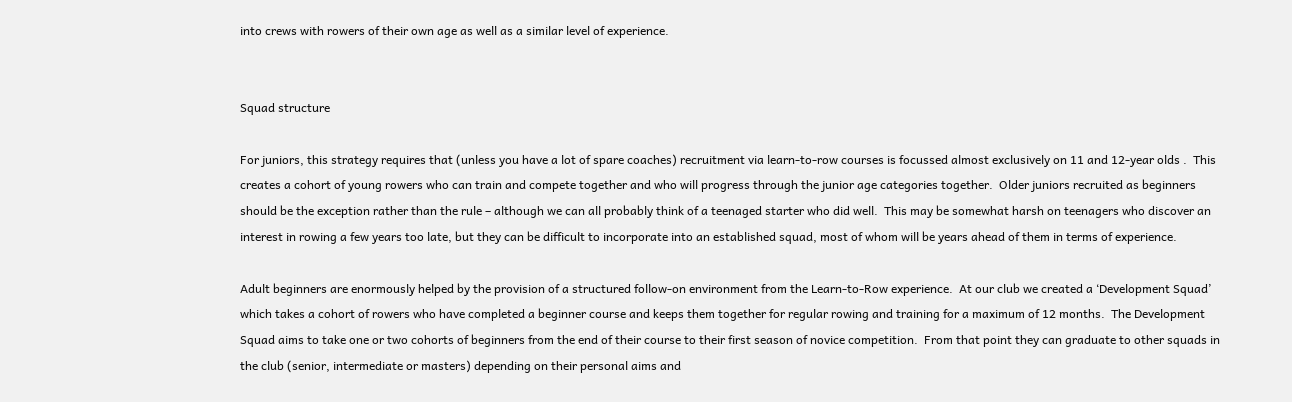into crews with rowers of their own age as well as a similar level of experience.


Squad structure

For juniors, this strategy requires that (unless you have a lot of spare coaches) recruitment via learn-to-row courses is focussed almost exclusively on 11 and 12-year olds .  This creates a cohort of young rowers who can train and compete together and who will progress through the junior age categories together.  Older juniors recruited as beginners should be the exception rather than the rule – although we can all probably think of a teenaged starter who did well.  This may be somewhat harsh on teenagers who discover an interest in rowing a few years too late, but they can be difficult to incorporate into an established squad, most of whom will be years ahead of them in terms of experience.

Adult beginners are enormously helped by the provision of a structured follow-on environment from the Learn-to-Row experience.  At our club we created a ‘Development Squad’ which takes a cohort of rowers who have completed a beginner course and keeps them together for regular rowing and training for a maximum of 12 months.  The Development Squad aims to take one or two cohorts of beginners from the end of their course to their first season of novice competition.  From that point they can graduate to other squads in the club (senior, intermediate or masters) depending on their personal aims and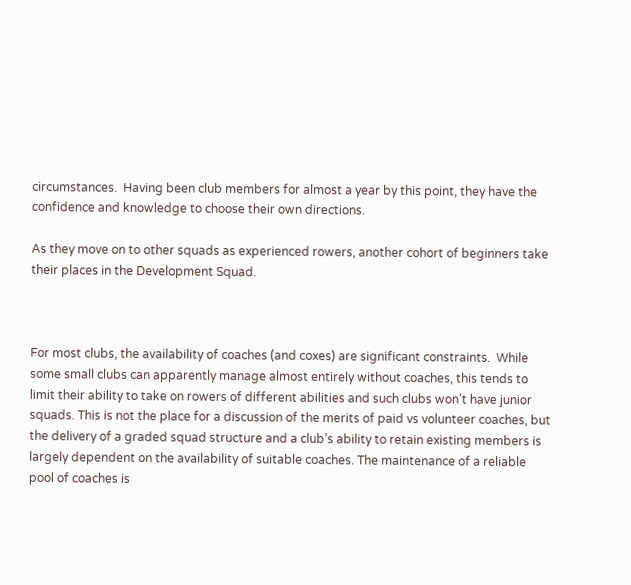circumstances.  Having been club members for almost a year by this point, they have the confidence and knowledge to choose their own directions.

As they move on to other squads as experienced rowers, another cohort of beginners take their places in the Development Squad.



For most clubs, the availability of coaches (and coxes) are significant constraints.  While some small clubs can apparently manage almost entirely without coaches, this tends to limit their ability to take on rowers of different abilities and such clubs won’t have junior squads. This is not the place for a discussion of the merits of paid vs volunteer coaches, but the delivery of a graded squad structure and a club’s ability to retain existing members is largely dependent on the availability of suitable coaches. The maintenance of a reliable pool of coaches is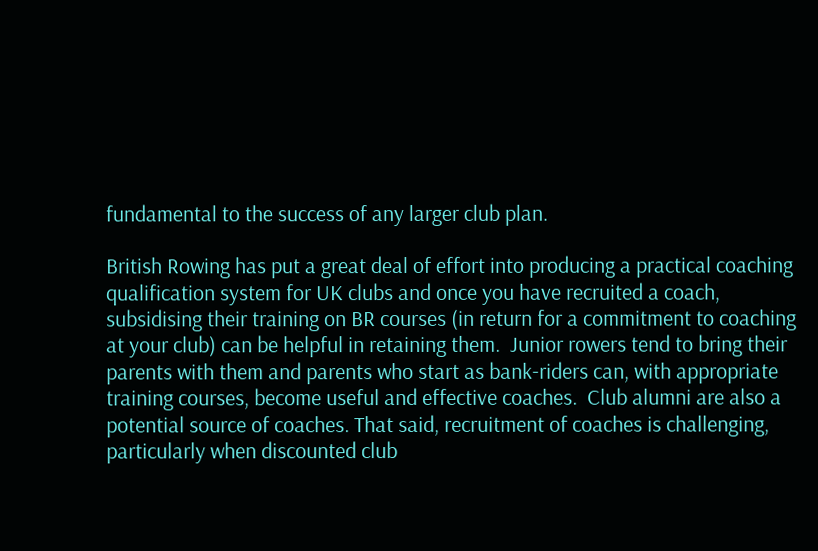fundamental to the success of any larger club plan.

British Rowing has put a great deal of effort into producing a practical coaching qualification system for UK clubs and once you have recruited a coach, subsidising their training on BR courses (in return for a commitment to coaching at your club) can be helpful in retaining them.  Junior rowers tend to bring their parents with them and parents who start as bank-riders can, with appropriate training courses, become useful and effective coaches.  Club alumni are also a potential source of coaches. That said, recruitment of coaches is challenging, particularly when discounted club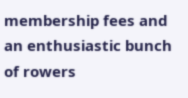membership fees and an enthusiastic bunch of rowers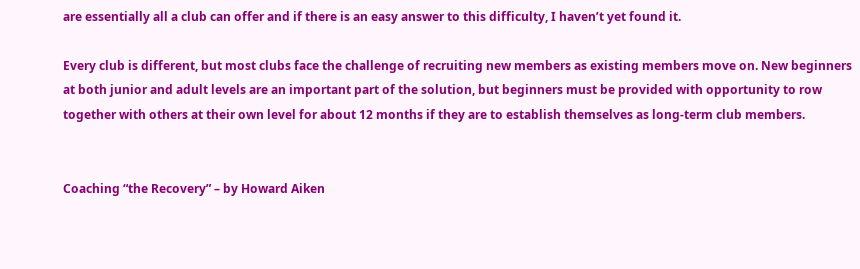are essentially all a club can offer and if there is an easy answer to this difficulty, I haven’t yet found it.

Every club is different, but most clubs face the challenge of recruiting new members as existing members move on. New beginners at both junior and adult levels are an important part of the solution, but beginners must be provided with opportunity to row together with others at their own level for about 12 months if they are to establish themselves as long-term club members.


Coaching “the Recovery” – by Howard Aiken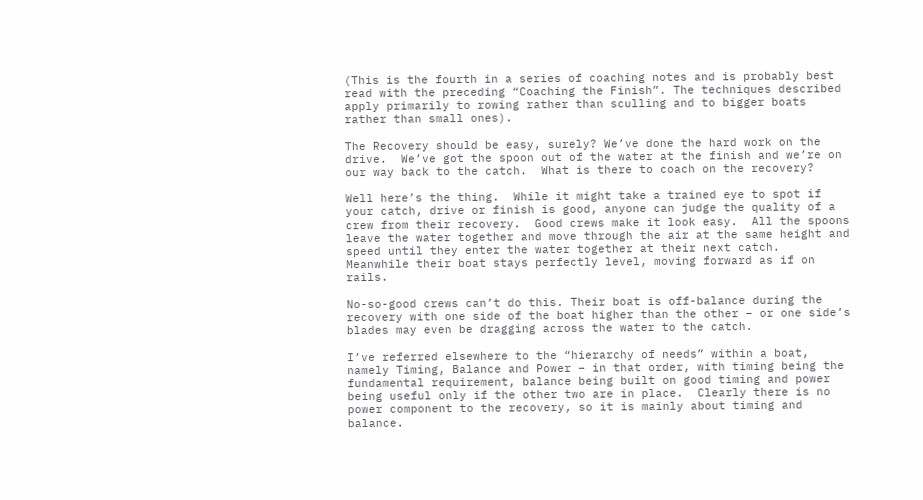(This is the fourth in a series of coaching notes and is probably best read with the preceding “Coaching the Finish”. The techniques described apply primarily to rowing rather than sculling and to bigger boats rather than small ones).

The Recovery should be easy, surely? We’ve done the hard work on the drive.  We’ve got the spoon out of the water at the finish and we’re on our way back to the catch.  What is there to coach on the recovery?

Well here’s the thing.  While it might take a trained eye to spot if your catch, drive or finish is good, anyone can judge the quality of a crew from their recovery.  Good crews make it look easy.  All the spoons leave the water together and move through the air at the same height and speed until they enter the water together at their next catch.  Meanwhile their boat stays perfectly level, moving forward as if on rails.

No-so-good crews can’t do this. Their boat is off-balance during the recovery with one side of the boat higher than the other – or one side’s blades may even be dragging across the water to the catch.

I’ve referred elsewhere to the “hierarchy of needs” within a boat, namely Timing, Balance and Power – in that order, with timing being the fundamental requirement, balance being built on good timing and power being useful only if the other two are in place.  Clearly there is no power component to the recovery, so it is mainly about timing and balance.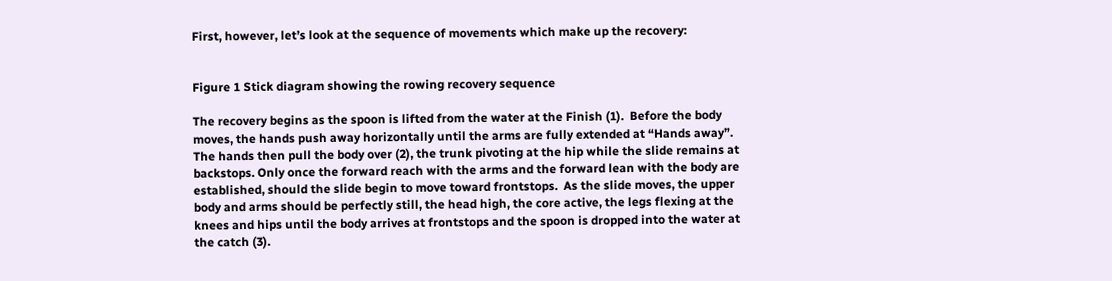First, however, let’s look at the sequence of movements which make up the recovery:


Figure 1 Stick diagram showing the rowing recovery sequence

The recovery begins as the spoon is lifted from the water at the Finish (1).  Before the body moves, the hands push away horizontally until the arms are fully extended at “Hands away”.  The hands then pull the body over (2), the trunk pivoting at the hip while the slide remains at backstops. Only once the forward reach with the arms and the forward lean with the body are established, should the slide begin to move toward frontstops.  As the slide moves, the upper body and arms should be perfectly still, the head high, the core active, the legs flexing at the knees and hips until the body arrives at frontstops and the spoon is dropped into the water at the catch (3).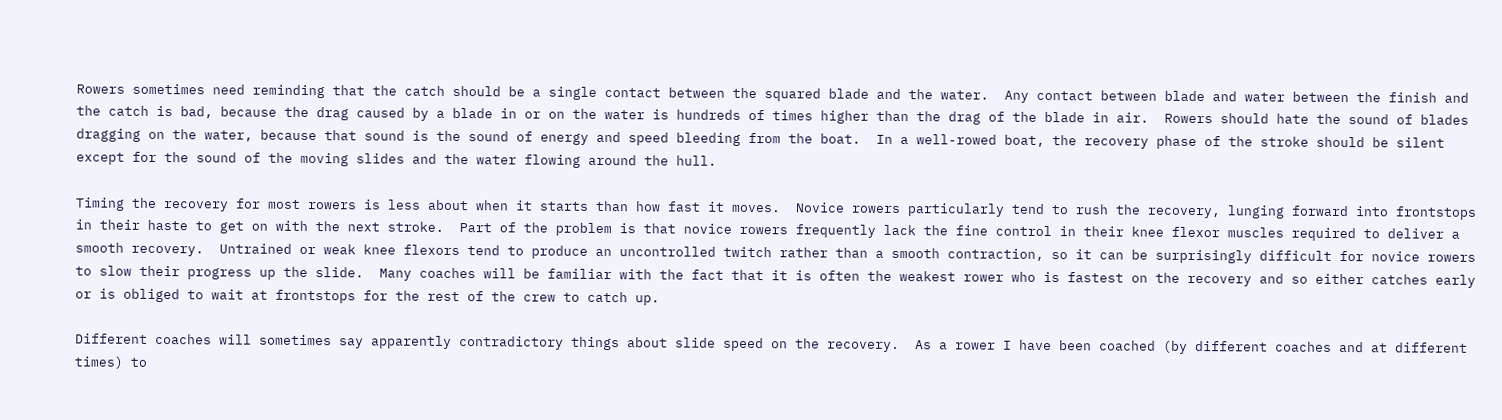Rowers sometimes need reminding that the catch should be a single contact between the squared blade and the water.  Any contact between blade and water between the finish and the catch is bad, because the drag caused by a blade in or on the water is hundreds of times higher than the drag of the blade in air.  Rowers should hate the sound of blades dragging on the water, because that sound is the sound of energy and speed bleeding from the boat.  In a well-rowed boat, the recovery phase of the stroke should be silent except for the sound of the moving slides and the water flowing around the hull.

Timing the recovery for most rowers is less about when it starts than how fast it moves.  Novice rowers particularly tend to rush the recovery, lunging forward into frontstops in their haste to get on with the next stroke.  Part of the problem is that novice rowers frequently lack the fine control in their knee flexor muscles required to deliver a smooth recovery.  Untrained or weak knee flexors tend to produce an uncontrolled twitch rather than a smooth contraction, so it can be surprisingly difficult for novice rowers to slow their progress up the slide.  Many coaches will be familiar with the fact that it is often the weakest rower who is fastest on the recovery and so either catches early or is obliged to wait at frontstops for the rest of the crew to catch up.

Different coaches will sometimes say apparently contradictory things about slide speed on the recovery.  As a rower I have been coached (by different coaches and at different times) to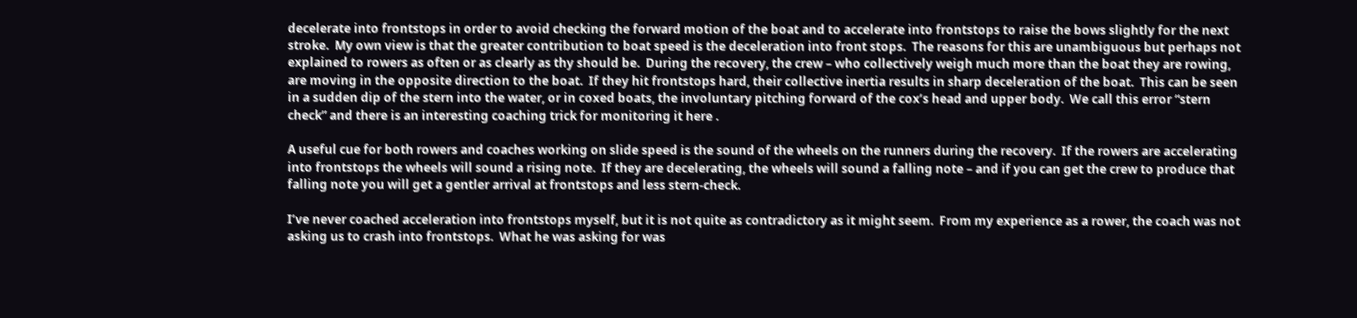decelerate into frontstops in order to avoid checking the forward motion of the boat and to accelerate into frontstops to raise the bows slightly for the next stroke.  My own view is that the greater contribution to boat speed is the deceleration into front stops.  The reasons for this are unambiguous but perhaps not explained to rowers as often or as clearly as thy should be.  During the recovery, the crew – who collectively weigh much more than the boat they are rowing, are moving in the opposite direction to the boat.  If they hit frontstops hard, their collective inertia results in sharp deceleration of the boat.  This can be seen in a sudden dip of the stern into the water, or in coxed boats, the involuntary pitching forward of the cox’s head and upper body.  We call this error “stern check” and there is an interesting coaching trick for monitoring it here .

A useful cue for both rowers and coaches working on slide speed is the sound of the wheels on the runners during the recovery.  If the rowers are accelerating into frontstops the wheels will sound a rising note.  If they are decelerating, the wheels will sound a falling note – and if you can get the crew to produce that falling note you will get a gentler arrival at frontstops and less stern-check.

I’ve never coached acceleration into frontstops myself, but it is not quite as contradictory as it might seem.  From my experience as a rower, the coach was not asking us to crash into frontstops.  What he was asking for was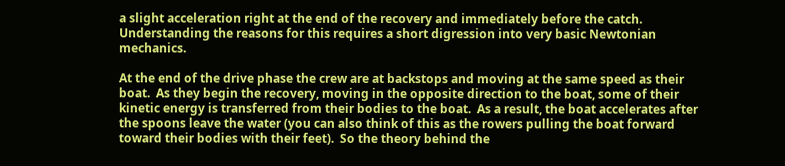a slight acceleration right at the end of the recovery and immediately before the catch.  Understanding the reasons for this requires a short digression into very basic Newtonian mechanics.

At the end of the drive phase the crew are at backstops and moving at the same speed as their boat.  As they begin the recovery, moving in the opposite direction to the boat, some of their kinetic energy is transferred from their bodies to the boat.  As a result, the boat accelerates after the spoons leave the water (you can also think of this as the rowers pulling the boat forward toward their bodies with their feet).  So the theory behind the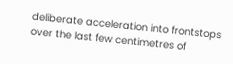deliberate acceleration into frontstops over the last few centimetres of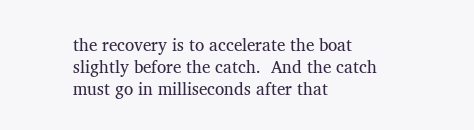the recovery is to accelerate the boat slightly before the catch.  And the catch must go in milliseconds after that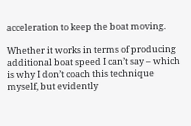acceleration to keep the boat moving.

Whether it works in terms of producing additional boat speed I can’t say – which is why I don’t coach this technique myself, but evidently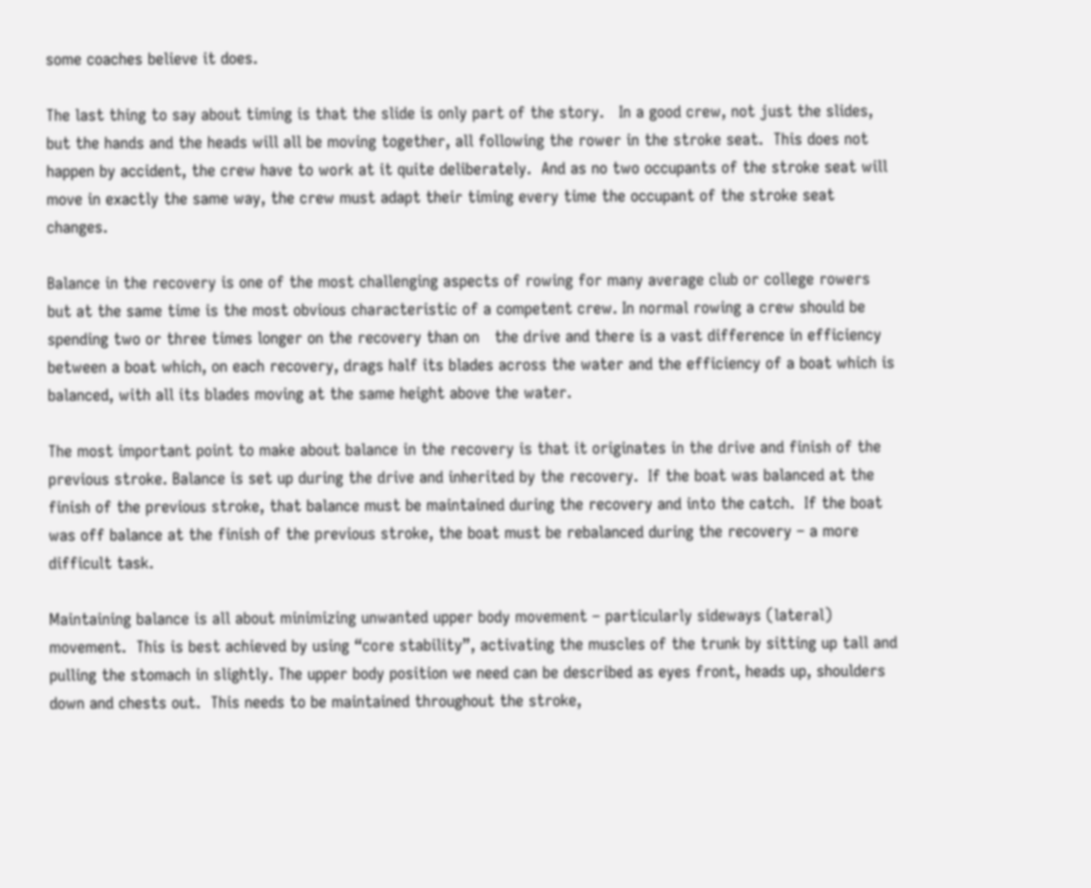some coaches believe it does.

The last thing to say about timing is that the slide is only part of the story.   In a good crew, not just the slides, but the hands and the heads will all be moving together, all following the rower in the stroke seat.  This does not happen by accident, the crew have to work at it quite deliberately.  And as no two occupants of the stroke seat will move in exactly the same way, the crew must adapt their timing every time the occupant of the stroke seat changes.

Balance in the recovery is one of the most challenging aspects of rowing for many average club or college rowers but at the same time is the most obvious characteristic of a competent crew. In normal rowing a crew should be spending two or three times longer on the recovery than on   the drive and there is a vast difference in efficiency between a boat which, on each recovery, drags half its blades across the water and the efficiency of a boat which is balanced, with all its blades moving at the same height above the water.

The most important point to make about balance in the recovery is that it originates in the drive and finish of the previous stroke. Balance is set up during the drive and inherited by the recovery.  If the boat was balanced at the finish of the previous stroke, that balance must be maintained during the recovery and into the catch.  If the boat was off balance at the finish of the previous stroke, the boat must be rebalanced during the recovery – a more difficult task.

Maintaining balance is all about minimizing unwanted upper body movement – particularly sideways (lateral) movement.  This is best achieved by using “core stability”, activating the muscles of the trunk by sitting up tall and pulling the stomach in slightly. The upper body position we need can be described as eyes front, heads up, shoulders down and chests out.  This needs to be maintained throughout the stroke,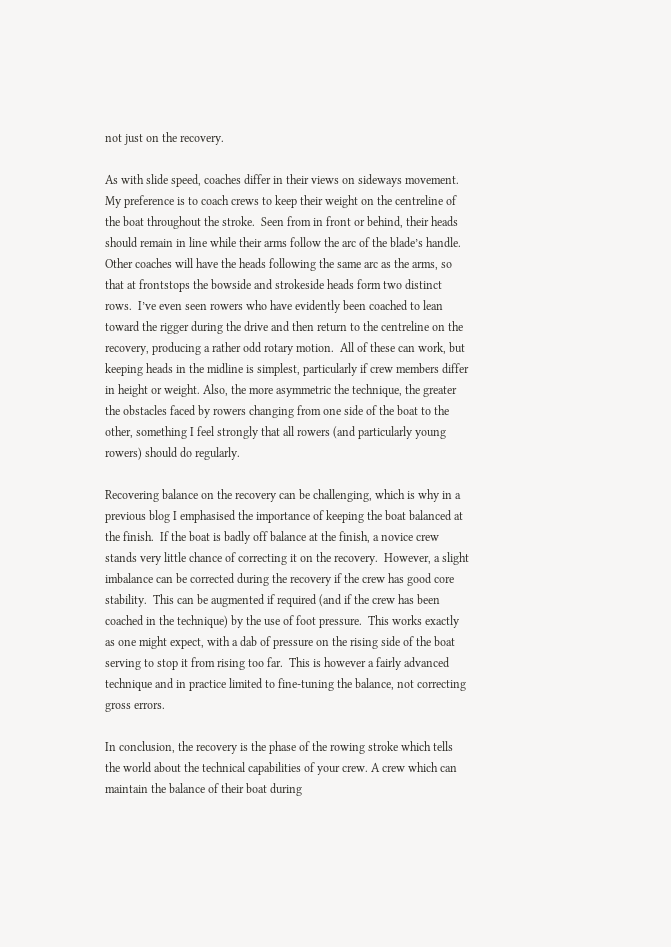not just on the recovery.

As with slide speed, coaches differ in their views on sideways movement.  My preference is to coach crews to keep their weight on the centreline of the boat throughout the stroke.  Seen from in front or behind, their heads should remain in line while their arms follow the arc of the blade’s handle. Other coaches will have the heads following the same arc as the arms, so that at frontstops the bowside and strokeside heads form two distinct rows.  I’ve even seen rowers who have evidently been coached to lean toward the rigger during the drive and then return to the centreline on the recovery, producing a rather odd rotary motion.  All of these can work, but keeping heads in the midline is simplest, particularly if crew members differ in height or weight. Also, the more asymmetric the technique, the greater the obstacles faced by rowers changing from one side of the boat to the other, something I feel strongly that all rowers (and particularly young rowers) should do regularly.

Recovering balance on the recovery can be challenging, which is why in a previous blog I emphasised the importance of keeping the boat balanced at the finish.  If the boat is badly off balance at the finish, a novice crew stands very little chance of correcting it on the recovery.  However, a slight imbalance can be corrected during the recovery if the crew has good core stability.  This can be augmented if required (and if the crew has been coached in the technique) by the use of foot pressure.  This works exactly as one might expect, with a dab of pressure on the rising side of the boat serving to stop it from rising too far.  This is however a fairly advanced technique and in practice limited to fine-tuning the balance, not correcting gross errors.

In conclusion, the recovery is the phase of the rowing stroke which tells the world about the technical capabilities of your crew. A crew which can maintain the balance of their boat during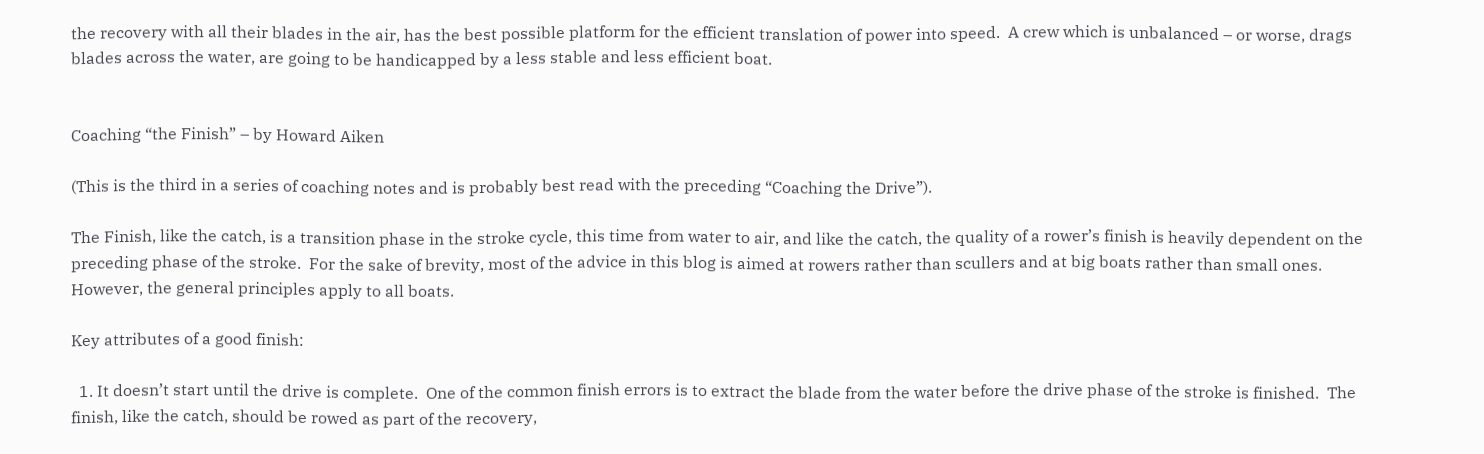the recovery with all their blades in the air, has the best possible platform for the efficient translation of power into speed.  A crew which is unbalanced – or worse, drags blades across the water, are going to be handicapped by a less stable and less efficient boat.


Coaching “the Finish” – by Howard Aiken

(This is the third in a series of coaching notes and is probably best read with the preceding “Coaching the Drive”).

The Finish, like the catch, is a transition phase in the stroke cycle, this time from water to air, and like the catch, the quality of a rower’s finish is heavily dependent on the preceding phase of the stroke.  For the sake of brevity, most of the advice in this blog is aimed at rowers rather than scullers and at big boats rather than small ones.  However, the general principles apply to all boats.

Key attributes of a good finish:

  1. It doesn’t start until the drive is complete.  One of the common finish errors is to extract the blade from the water before the drive phase of the stroke is finished.  The finish, like the catch, should be rowed as part of the recovery,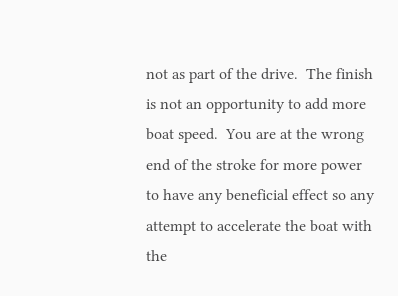not as part of the drive.  The finish is not an opportunity to add more boat speed.  You are at the wrong end of the stroke for more power to have any beneficial effect so any attempt to accelerate the boat with the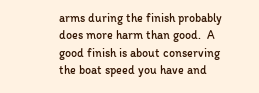arms during the finish probably does more harm than good.  A good finish is about conserving the boat speed you have and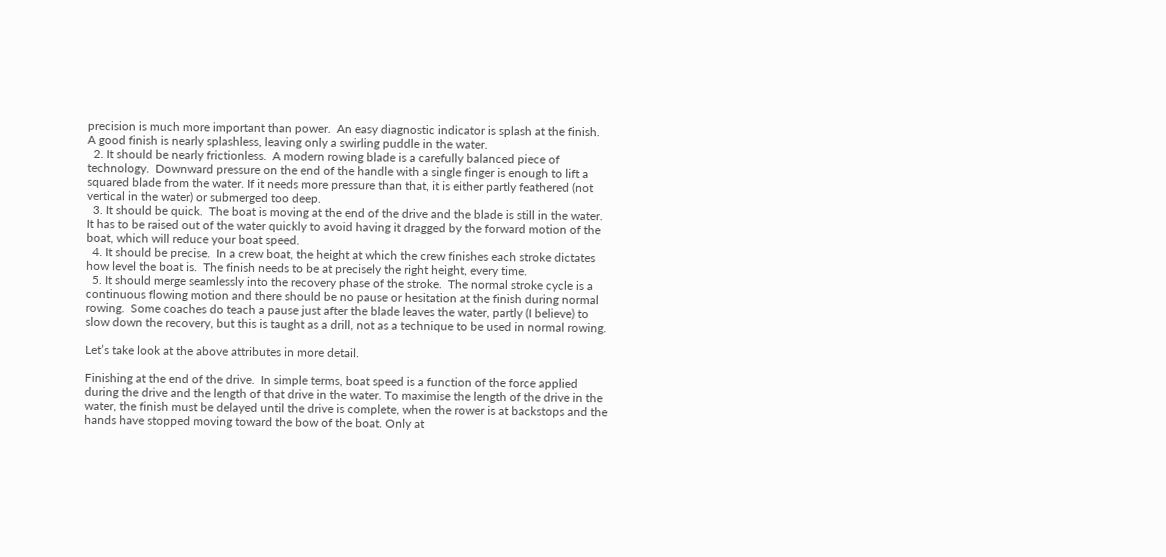precision is much more important than power.  An easy diagnostic indicator is splash at the finish.  A good finish is nearly splashless, leaving only a swirling puddle in the water.
  2. It should be nearly frictionless.  A modern rowing blade is a carefully balanced piece of technology.  Downward pressure on the end of the handle with a single finger is enough to lift a squared blade from the water. If it needs more pressure than that, it is either partly feathered (not vertical in the water) or submerged too deep.
  3. It should be quick.  The boat is moving at the end of the drive and the blade is still in the water.  It has to be raised out of the water quickly to avoid having it dragged by the forward motion of the boat, which will reduce your boat speed.
  4. It should be precise.  In a crew boat, the height at which the crew finishes each stroke dictates how level the boat is.  The finish needs to be at precisely the right height, every time.
  5. It should merge seamlessly into the recovery phase of the stroke.  The normal stroke cycle is a continuous flowing motion and there should be no pause or hesitation at the finish during normal rowing.  Some coaches do teach a pause just after the blade leaves the water, partly (I believe) to slow down the recovery, but this is taught as a drill, not as a technique to be used in normal rowing.

Let’s take look at the above attributes in more detail.

Finishing at the end of the drive.  In simple terms, boat speed is a function of the force applied during the drive and the length of that drive in the water. To maximise the length of the drive in the water, the finish must be delayed until the drive is complete, when the rower is at backstops and the hands have stopped moving toward the bow of the boat. Only at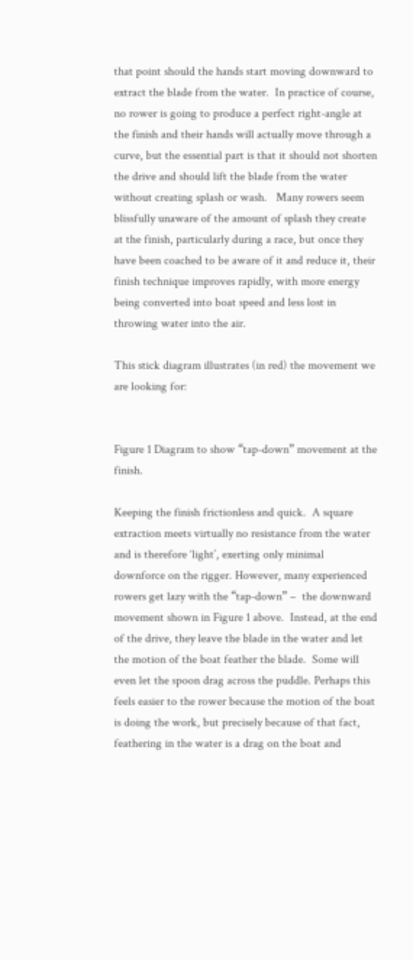that point should the hands start moving downward to extract the blade from the water.  In practice of course, no rower is going to produce a perfect right-angle at the finish and their hands will actually move through a curve, but the essential part is that it should not shorten the drive and should lift the blade from the water without creating splash or wash.   Many rowers seem blissfully unaware of the amount of splash they create at the finish, particularly during a race, but once they have been coached to be aware of it and reduce it, their finish technique improves rapidly, with more energy being converted into boat speed and less lost in throwing water into the air.

This stick diagram illustrates (in red) the movement we are looking for:


Figure 1 Diagram to show “tap-down” movement at the finish.

Keeping the finish frictionless and quick.  A square extraction meets virtually no resistance from the water and is therefore ‘light’, exerting only minimal downforce on the rigger. However, many experienced rowers get lazy with the “tap-down” –  the downward movement shown in Figure 1 above.  Instead, at the end of the drive, they leave the blade in the water and let the motion of the boat feather the blade.  Some will even let the spoon drag across the puddle. Perhaps this feels easier to the rower because the motion of the boat is doing the work, but precisely because of that fact, feathering in the water is a drag on the boat and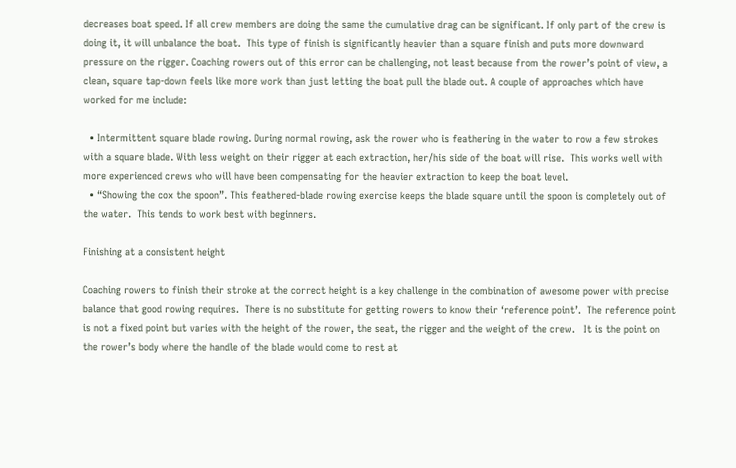decreases boat speed. If all crew members are doing the same the cumulative drag can be significant. If only part of the crew is doing it, it will unbalance the boat.  This type of finish is significantly heavier than a square finish and puts more downward pressure on the rigger. Coaching rowers out of this error can be challenging, not least because from the rower’s point of view, a clean, square tap-down feels like more work than just letting the boat pull the blade out. A couple of approaches which have worked for me include:

  • Intermittent square blade rowing. During normal rowing, ask the rower who is feathering in the water to row a few strokes with a square blade. With less weight on their rigger at each extraction, her/his side of the boat will rise.  This works well with more experienced crews who will have been compensating for the heavier extraction to keep the boat level.
  • “Showing the cox the spoon”. This feathered-blade rowing exercise keeps the blade square until the spoon is completely out of the water.  This tends to work best with beginners.

Finishing at a consistent height

Coaching rowers to finish their stroke at the correct height is a key challenge in the combination of awesome power with precise balance that good rowing requires.  There is no substitute for getting rowers to know their ‘reference point’.  The reference point is not a fixed point but varies with the height of the rower, the seat, the rigger and the weight of the crew.   It is the point on the rower’s body where the handle of the blade would come to rest at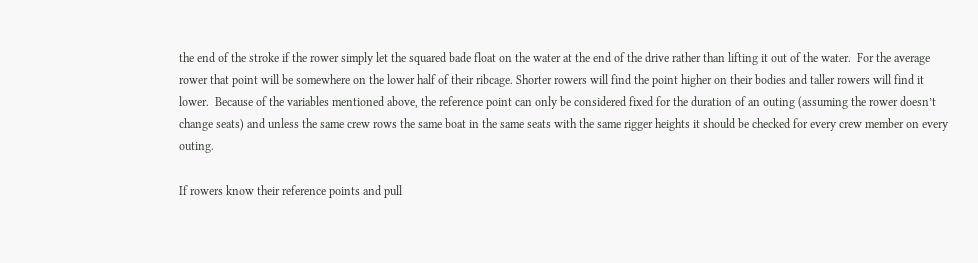the end of the stroke if the rower simply let the squared bade float on the water at the end of the drive rather than lifting it out of the water.  For the average rower that point will be somewhere on the lower half of their ribcage. Shorter rowers will find the point higher on their bodies and taller rowers will find it lower.  Because of the variables mentioned above, the reference point can only be considered fixed for the duration of an outing (assuming the rower doesn’t change seats) and unless the same crew rows the same boat in the same seats with the same rigger heights it should be checked for every crew member on every outing.

If rowers know their reference points and pull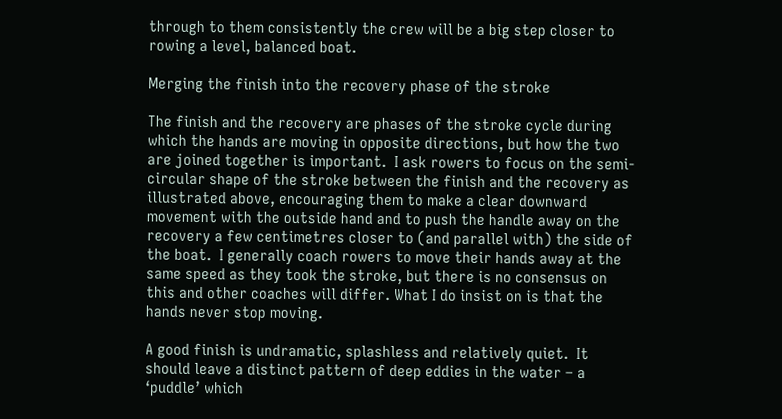through to them consistently the crew will be a big step closer to rowing a level, balanced boat.

Merging the finish into the recovery phase of the stroke

The finish and the recovery are phases of the stroke cycle during which the hands are moving in opposite directions, but how the two are joined together is important.  I ask rowers to focus on the semi-circular shape of the stroke between the finish and the recovery as illustrated above, encouraging them to make a clear downward movement with the outside hand and to push the handle away on the recovery a few centimetres closer to (and parallel with) the side of the boat.  I generally coach rowers to move their hands away at the same speed as they took the stroke, but there is no consensus on this and other coaches will differ. What I do insist on is that the hands never stop moving.

A good finish is undramatic, splashless and relatively quiet.  It should leave a distinct pattern of deep eddies in the water – a ‘puddle’ which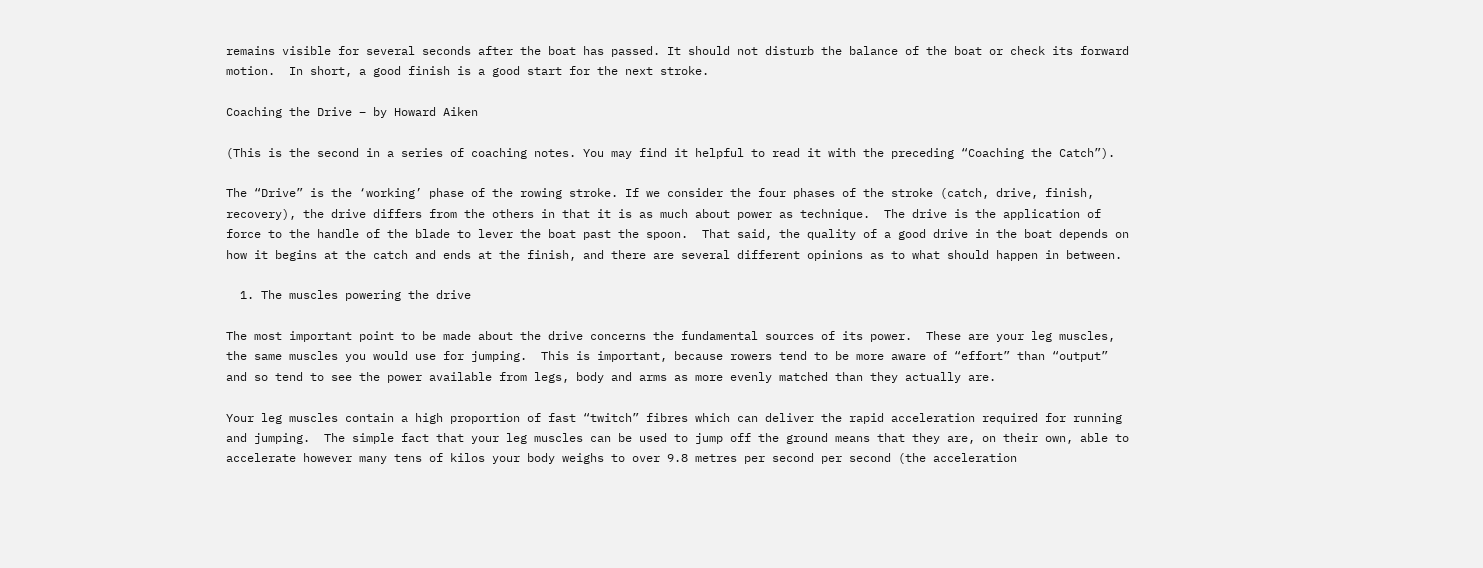remains visible for several seconds after the boat has passed. It should not disturb the balance of the boat or check its forward motion.  In short, a good finish is a good start for the next stroke.

Coaching the Drive – by Howard Aiken

(This is the second in a series of coaching notes. You may find it helpful to read it with the preceding “Coaching the Catch”).

The “Drive” is the ‘working’ phase of the rowing stroke. If we consider the four phases of the stroke (catch, drive, finish, recovery), the drive differs from the others in that it is as much about power as technique.  The drive is the application of force to the handle of the blade to lever the boat past the spoon.  That said, the quality of a good drive in the boat depends on how it begins at the catch and ends at the finish, and there are several different opinions as to what should happen in between.

  1. The muscles powering the drive

The most important point to be made about the drive concerns the fundamental sources of its power.  These are your leg muscles, the same muscles you would use for jumping.  This is important, because rowers tend to be more aware of “effort” than “output” and so tend to see the power available from legs, body and arms as more evenly matched than they actually are.

Your leg muscles contain a high proportion of fast “twitch” fibres which can deliver the rapid acceleration required for running and jumping.  The simple fact that your leg muscles can be used to jump off the ground means that they are, on their own, able to accelerate however many tens of kilos your body weighs to over 9.8 metres per second per second (the acceleration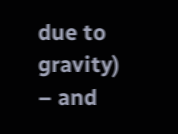due to gravity) – and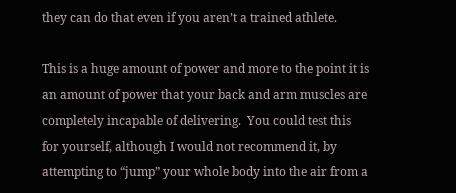they can do that even if you aren’t a trained athlete.

This is a huge amount of power and more to the point it is an amount of power that your back and arm muscles are completely incapable of delivering.  You could test this for yourself, although I would not recommend it, by attempting to “jump” your whole body into the air from a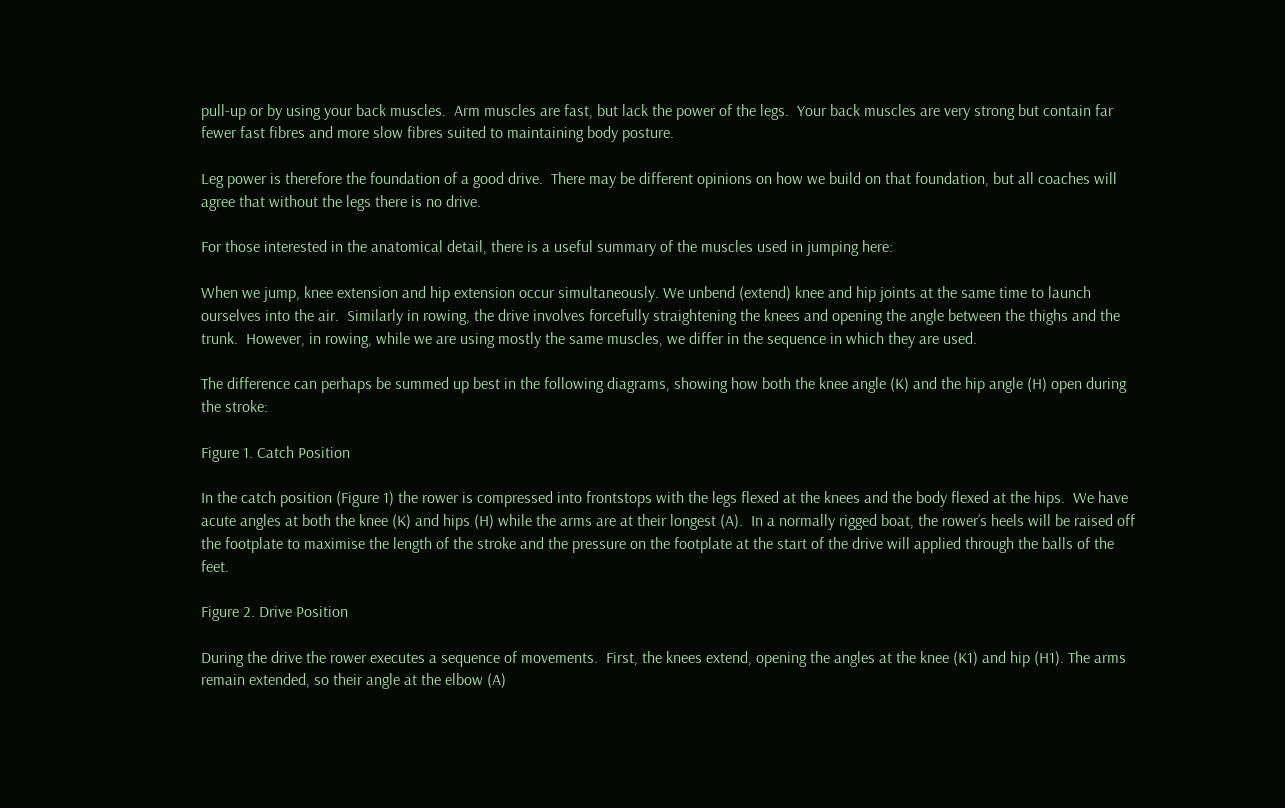pull-up or by using your back muscles.  Arm muscles are fast, but lack the power of the legs.  Your back muscles are very strong but contain far fewer fast fibres and more slow fibres suited to maintaining body posture.

Leg power is therefore the foundation of a good drive.  There may be different opinions on how we build on that foundation, but all coaches will agree that without the legs there is no drive.

For those interested in the anatomical detail, there is a useful summary of the muscles used in jumping here:

When we jump, knee extension and hip extension occur simultaneously. We unbend (extend) knee and hip joints at the same time to launch ourselves into the air.  Similarly in rowing, the drive involves forcefully straightening the knees and opening the angle between the thighs and the trunk.  However, in rowing, while we are using mostly the same muscles, we differ in the sequence in which they are used.

The difference can perhaps be summed up best in the following diagrams, showing how both the knee angle (K) and the hip angle (H) open during the stroke:

Figure 1. Catch Position

In the catch position (Figure 1) the rower is compressed into frontstops with the legs flexed at the knees and the body flexed at the hips.  We have acute angles at both the knee (K) and hips (H) while the arms are at their longest (A).  In a normally rigged boat, the rower’s heels will be raised off the footplate to maximise the length of the stroke and the pressure on the footplate at the start of the drive will applied through the balls of the feet.

Figure 2. Drive Position

During the drive the rower executes a sequence of movements.  First, the knees extend, opening the angles at the knee (K1) and hip (H1). The arms remain extended, so their angle at the elbow (A)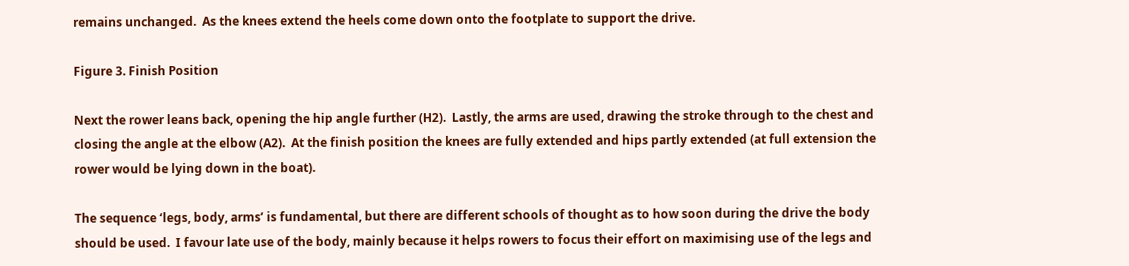remains unchanged.  As the knees extend the heels come down onto the footplate to support the drive.

Figure 3. Finish Position

Next the rower leans back, opening the hip angle further (H2).  Lastly, the arms are used, drawing the stroke through to the chest and closing the angle at the elbow (A2).  At the finish position the knees are fully extended and hips partly extended (at full extension the rower would be lying down in the boat).

The sequence ‘legs, body, arms’ is fundamental, but there are different schools of thought as to how soon during the drive the body should be used.  I favour late use of the body, mainly because it helps rowers to focus their effort on maximising use of the legs and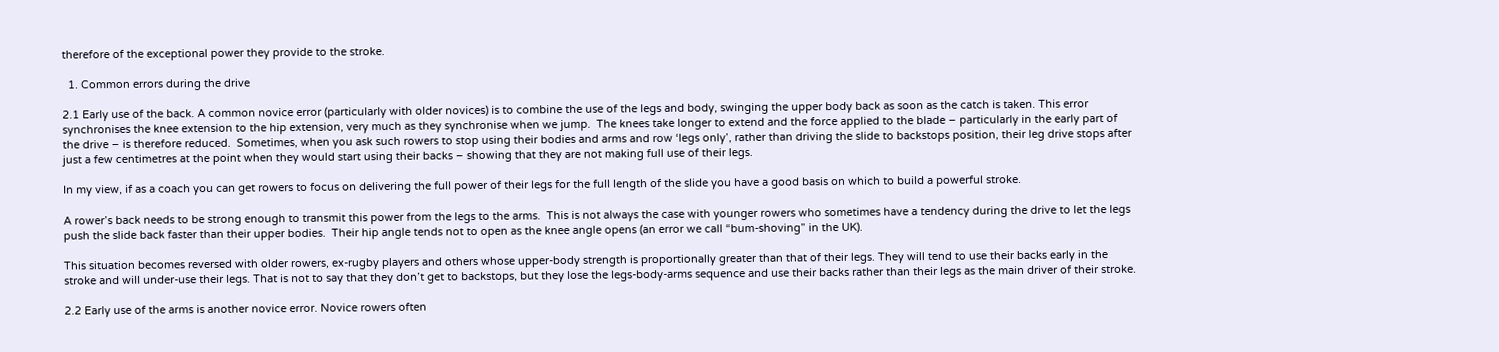therefore of the exceptional power they provide to the stroke.

  1. Common errors during the drive

2.1 Early use of the back. A common novice error (particularly with older novices) is to combine the use of the legs and body, swinging the upper body back as soon as the catch is taken. This error synchronises the knee extension to the hip extension, very much as they synchronise when we jump.  The knees take longer to extend and the force applied to the blade – particularly in the early part of the drive – is therefore reduced.  Sometimes, when you ask such rowers to stop using their bodies and arms and row ‘legs only’, rather than driving the slide to backstops position, their leg drive stops after just a few centimetres at the point when they would start using their backs – showing that they are not making full use of their legs.

In my view, if as a coach you can get rowers to focus on delivering the full power of their legs for the full length of the slide you have a good basis on which to build a powerful stroke.

A rower’s back needs to be strong enough to transmit this power from the legs to the arms.  This is not always the case with younger rowers who sometimes have a tendency during the drive to let the legs push the slide back faster than their upper bodies.  Their hip angle tends not to open as the knee angle opens (an error we call “bum-shoving” in the UK).

This situation becomes reversed with older rowers, ex-rugby players and others whose upper-body strength is proportionally greater than that of their legs. They will tend to use their backs early in the stroke and will under-use their legs. That is not to say that they don’t get to backstops, but they lose the legs-body-arms sequence and use their backs rather than their legs as the main driver of their stroke.

2.2 Early use of the arms is another novice error. Novice rowers often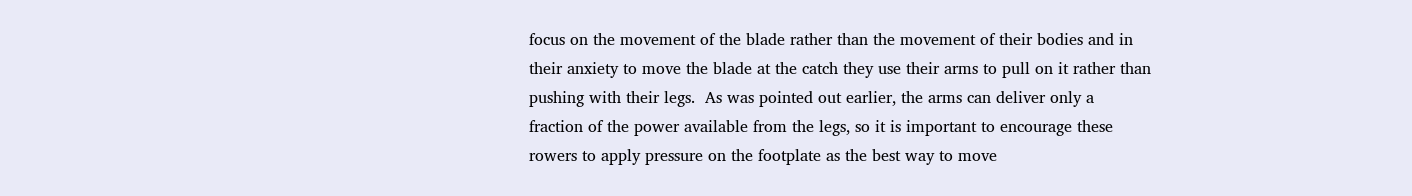focus on the movement of the blade rather than the movement of their bodies and in their anxiety to move the blade at the catch they use their arms to pull on it rather than pushing with their legs.  As was pointed out earlier, the arms can deliver only a fraction of the power available from the legs, so it is important to encourage these rowers to apply pressure on the footplate as the best way to move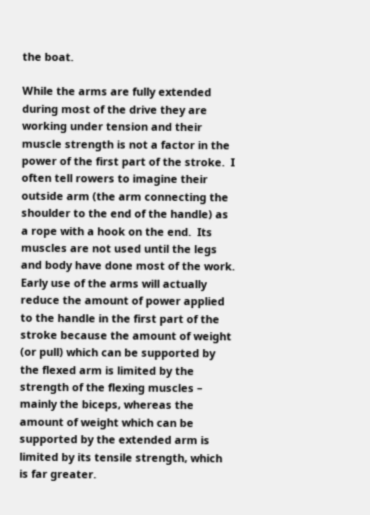the boat.

While the arms are fully extended during most of the drive they are working under tension and their muscle strength is not a factor in the power of the first part of the stroke.  I often tell rowers to imagine their outside arm (the arm connecting the shoulder to the end of the handle) as a rope with a hook on the end.  Its muscles are not used until the legs and body have done most of the work.  Early use of the arms will actually reduce the amount of power applied to the handle in the first part of the stroke because the amount of weight (or pull) which can be supported by the flexed arm is limited by the strength of the flexing muscles – mainly the biceps, whereas the amount of weight which can be supported by the extended arm is limited by its tensile strength, which is far greater.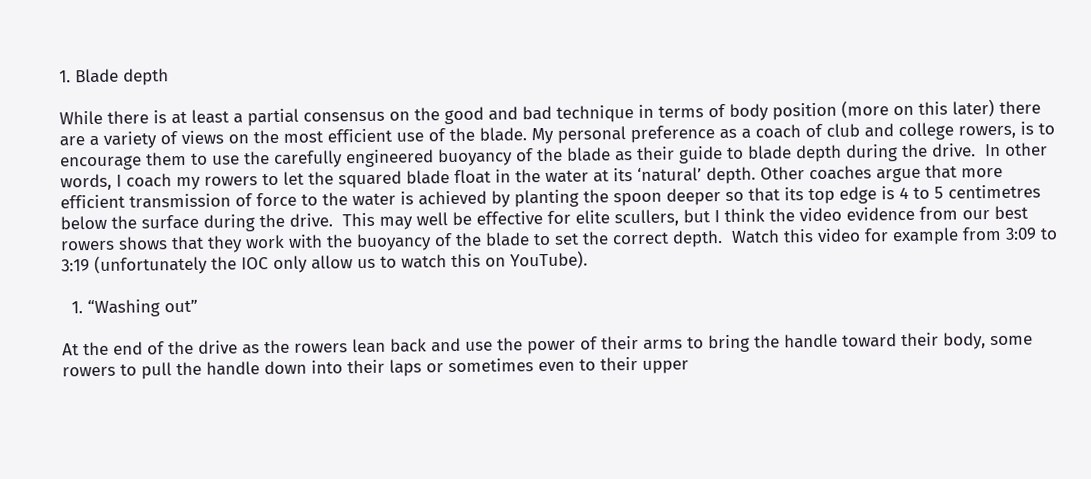1. Blade depth

While there is at least a partial consensus on the good and bad technique in terms of body position (more on this later) there are a variety of views on the most efficient use of the blade. My personal preference as a coach of club and college rowers, is to encourage them to use the carefully engineered buoyancy of the blade as their guide to blade depth during the drive.  In other words, I coach my rowers to let the squared blade float in the water at its ‘natural’ depth. Other coaches argue that more efficient transmission of force to the water is achieved by planting the spoon deeper so that its top edge is 4 to 5 centimetres below the surface during the drive.  This may well be effective for elite scullers, but I think the video evidence from our best rowers shows that they work with the buoyancy of the blade to set the correct depth.  Watch this video for example from 3:09 to 3:19 (unfortunately the IOC only allow us to watch this on YouTube).

  1. “Washing out”

At the end of the drive as the rowers lean back and use the power of their arms to bring the handle toward their body, some rowers to pull the handle down into their laps or sometimes even to their upper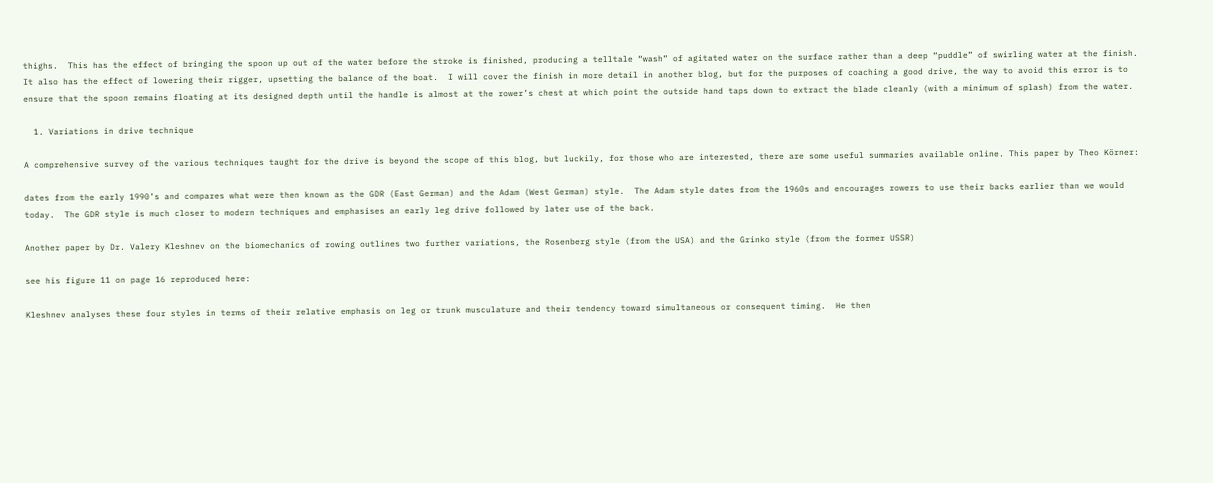thighs.  This has the effect of bringing the spoon up out of the water before the stroke is finished, producing a telltale “wash” of agitated water on the surface rather than a deep “puddle” of swirling water at the finish.  It also has the effect of lowering their rigger, upsetting the balance of the boat.  I will cover the finish in more detail in another blog, but for the purposes of coaching a good drive, the way to avoid this error is to ensure that the spoon remains floating at its designed depth until the handle is almost at the rower’s chest at which point the outside hand taps down to extract the blade cleanly (with a minimum of splash) from the water.

  1. Variations in drive technique

A comprehensive survey of the various techniques taught for the drive is beyond the scope of this blog, but luckily, for those who are interested, there are some useful summaries available online. This paper by Theo Körner:

dates from the early 1990’s and compares what were then known as the GDR (East German) and the Adam (West German) style.  The Adam style dates from the 1960s and encourages rowers to use their backs earlier than we would today.  The GDR style is much closer to modern techniques and emphasises an early leg drive followed by later use of the back.

Another paper by Dr. Valery Kleshnev on the biomechanics of rowing outlines two further variations, the Rosenberg style (from the USA) and the Grinko style (from the former USSR)

see his figure 11 on page 16 reproduced here:

Kleshnev analyses these four styles in terms of their relative emphasis on leg or trunk musculature and their tendency toward simultaneous or consequent timing.  He then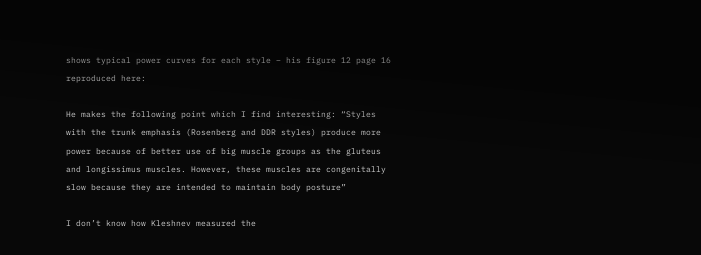shows typical power curves for each style – his figure 12 page 16 reproduced here:

He makes the following point which I find interesting: “Styles with the trunk emphasis (Rosenberg and DDR styles) produce more power because of better use of big muscle groups as the gluteus and longissimus muscles. However, these muscles are congenitally slow because they are intended to maintain body posture”

I don’t know how Kleshnev measured the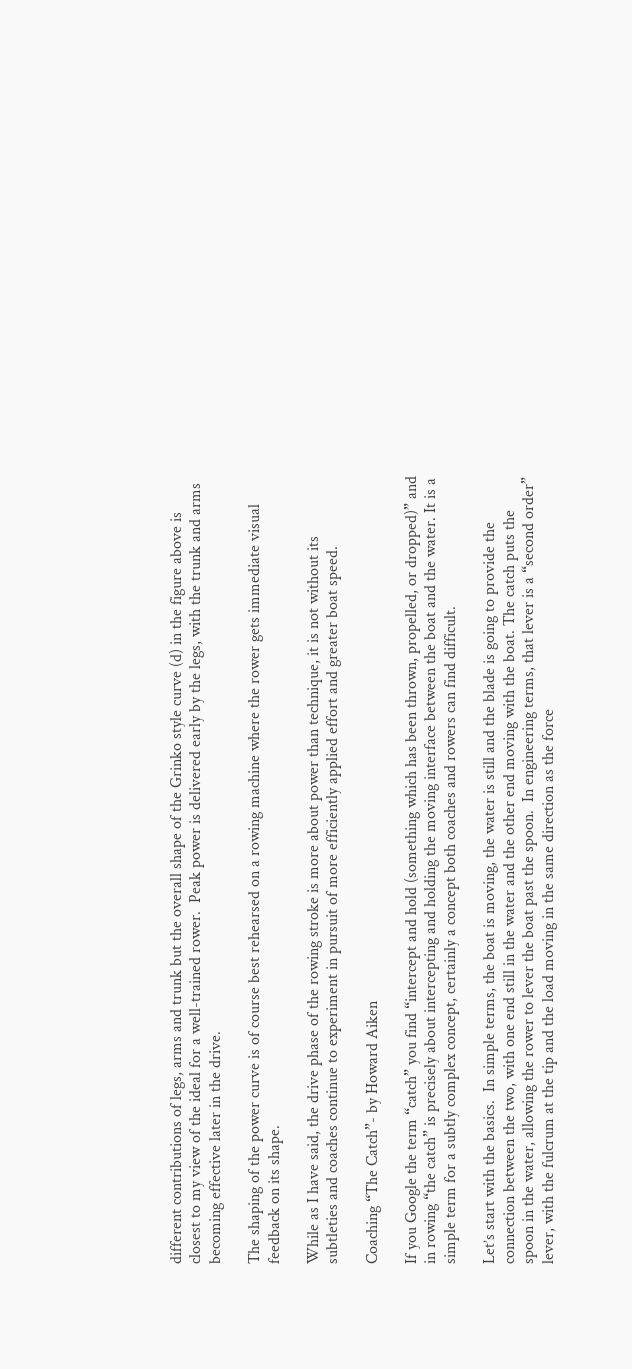different contributions of legs, arms and trunk but the overall shape of the Grinko style curve (d) in the figure above is closest to my view of the ideal for a well-trained rower.  Peak power is delivered early by the legs, with the trunk and arms becoming effective later in the drive.

The shaping of the power curve is of course best rehearsed on a rowing machine where the rower gets immediate visual feedback on its shape.

While as I have said, the drive phase of the rowing stroke is more about power than technique, it is not without its subtleties and coaches continue to experiment in pursuit of more efficiently applied effort and greater boat speed.

Coaching “The Catch”- by Howard Aiken

If you Google the term “catch” you find “intercept and hold (something which has been thrown, propelled, or dropped)” and in rowing “the catch” is precisely about intercepting and holding the moving interface between the boat and the water. It is a simple term for a subtly complex concept, certainly a concept both coaches and rowers can find difficult.

Let’s start with the basics.  In simple terms, the boat is moving, the water is still and the blade is going to provide the connection between the two, with one end still in the water and the other end moving with the boat. The catch puts the spoon in the water, allowing the rower to lever the boat past the spoon.  In engineering terms, that lever is a “second order” lever, with the fulcrum at the tip and the load moving in the same direction as the force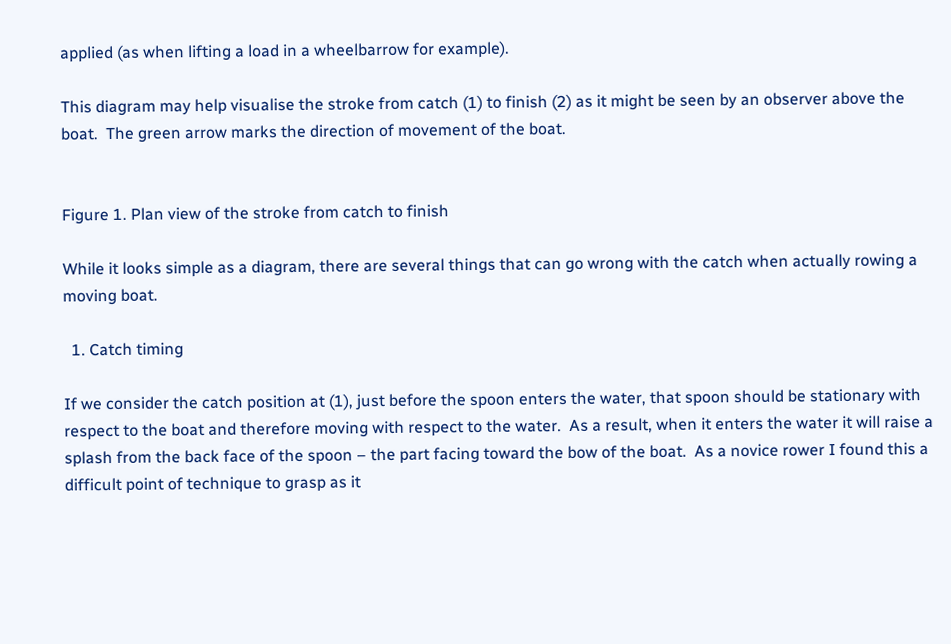applied (as when lifting a load in a wheelbarrow for example).

This diagram may help visualise the stroke from catch (1) to finish (2) as it might be seen by an observer above the boat.  The green arrow marks the direction of movement of the boat.


Figure 1. Plan view of the stroke from catch to finish

While it looks simple as a diagram, there are several things that can go wrong with the catch when actually rowing a moving boat.

  1. Catch timing

If we consider the catch position at (1), just before the spoon enters the water, that spoon should be stationary with respect to the boat and therefore moving with respect to the water.  As a result, when it enters the water it will raise a splash from the back face of the spoon – the part facing toward the bow of the boat.  As a novice rower I found this a difficult point of technique to grasp as it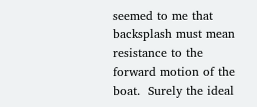seemed to me that backsplash must mean resistance to the forward motion of the boat.  Surely the ideal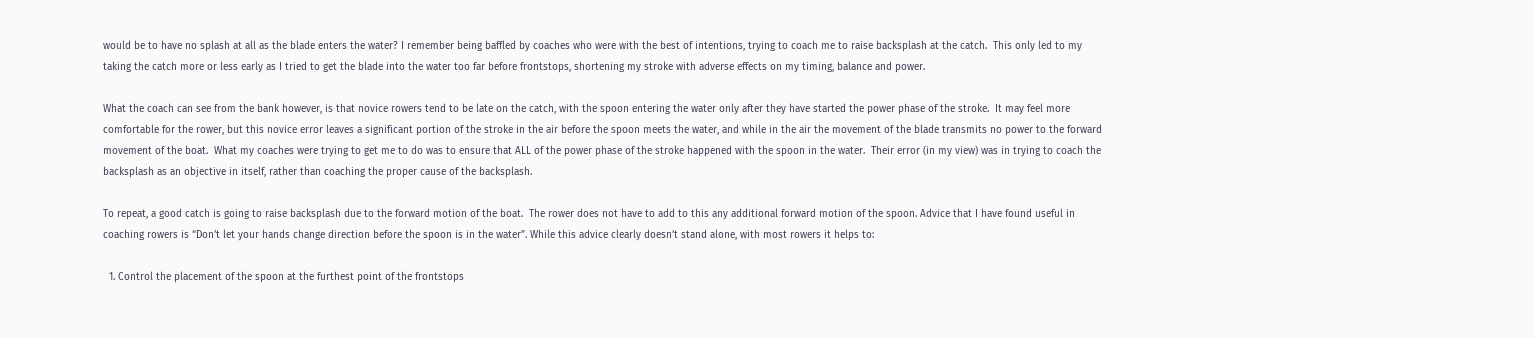would be to have no splash at all as the blade enters the water? I remember being baffled by coaches who were with the best of intentions, trying to coach me to raise backsplash at the catch.  This only led to my taking the catch more or less early as I tried to get the blade into the water too far before frontstops, shortening my stroke with adverse effects on my timing, balance and power.

What the coach can see from the bank however, is that novice rowers tend to be late on the catch, with the spoon entering the water only after they have started the power phase of the stroke.  It may feel more comfortable for the rower, but this novice error leaves a significant portion of the stroke in the air before the spoon meets the water, and while in the air the movement of the blade transmits no power to the forward movement of the boat.  What my coaches were trying to get me to do was to ensure that ALL of the power phase of the stroke happened with the spoon in the water.  Their error (in my view) was in trying to coach the backsplash as an objective in itself, rather than coaching the proper cause of the backsplash.

To repeat, a good catch is going to raise backsplash due to the forward motion of the boat.  The rower does not have to add to this any additional forward motion of the spoon. Advice that I have found useful in coaching rowers is “Don’t let your hands change direction before the spoon is in the water”. While this advice clearly doesn’t stand alone, with most rowers it helps to:

  1. Control the placement of the spoon at the furthest point of the frontstops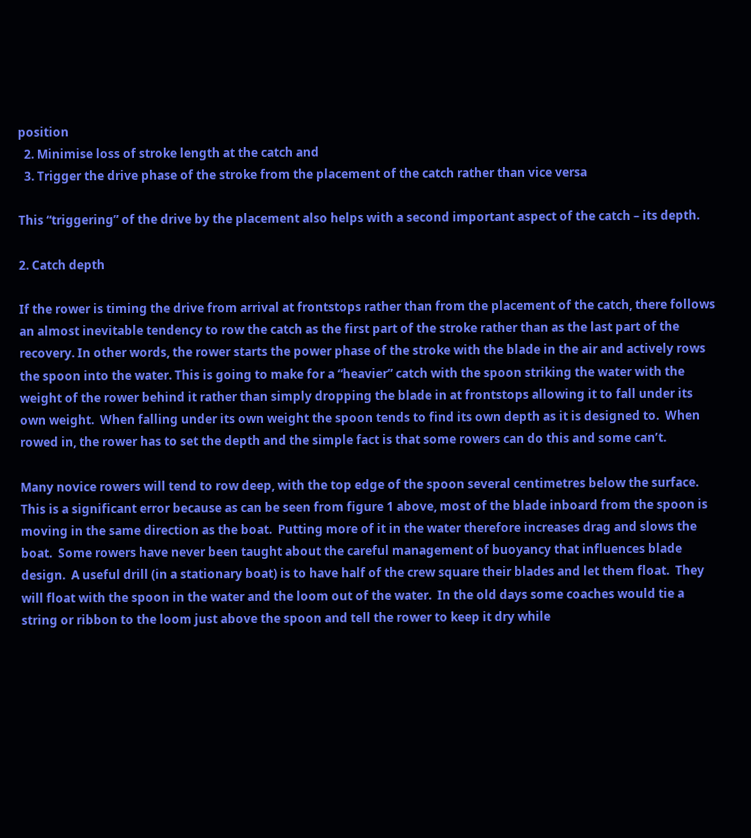position
  2. Minimise loss of stroke length at the catch and
  3. Trigger the drive phase of the stroke from the placement of the catch rather than vice versa

This “triggering” of the drive by the placement also helps with a second important aspect of the catch – its depth.

2. Catch depth

If the rower is timing the drive from arrival at frontstops rather than from the placement of the catch, there follows an almost inevitable tendency to row the catch as the first part of the stroke rather than as the last part of the recovery. In other words, the rower starts the power phase of the stroke with the blade in the air and actively rows the spoon into the water. This is going to make for a “heavier” catch with the spoon striking the water with the weight of the rower behind it rather than simply dropping the blade in at frontstops allowing it to fall under its own weight.  When falling under its own weight the spoon tends to find its own depth as it is designed to.  When rowed in, the rower has to set the depth and the simple fact is that some rowers can do this and some can’t.

Many novice rowers will tend to row deep, with the top edge of the spoon several centimetres below the surface.  This is a significant error because as can be seen from figure 1 above, most of the blade inboard from the spoon is moving in the same direction as the boat.  Putting more of it in the water therefore increases drag and slows the boat.  Some rowers have never been taught about the careful management of buoyancy that influences blade design.  A useful drill (in a stationary boat) is to have half of the crew square their blades and let them float.  They will float with the spoon in the water and the loom out of the water.  In the old days some coaches would tie a string or ribbon to the loom just above the spoon and tell the rower to keep it dry while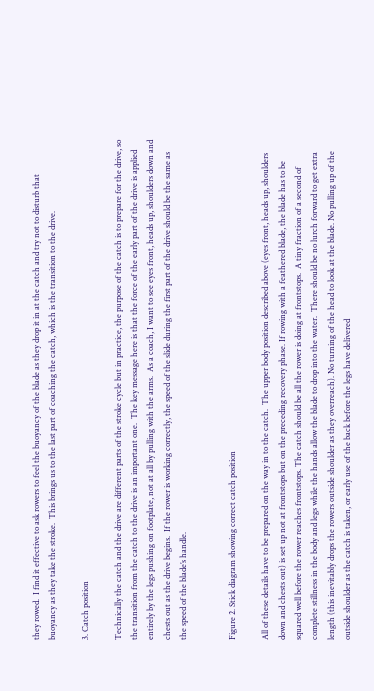they rowed.  I find it effective to ask rowers to feel the buoyancy of the blade as they drop it in at the catch and try not to disturb that buoyancy as they take the stroke.  This brings us to the last part of coaching the catch, which is the transition to the drive.

3. Catch position

Technically the catch and the drive are different parts of the stroke cycle but in practice, the purpose of the catch is to prepare for the drive, so the transition from the catch to the drive is an important one.  The key message here is that the force of the early part of the drive is applied entirely by the legs pushing on footplate, not at all by pulling with the arms.  As a coach, I want to see eyes front, heads up, shoulders down and chests out as the drive begins.  If the rower is working correctly, the speed of the slide during the first part of the drive should be the same as the speed of the blade’s handle.


Figure 2. Stick diagram showing correct catch position

All of these details have to be prepared on the way in to the catch.  The upper body position described above (eyes front, heads up, shoulders down and chests out) is set up not at frontstops but on the preceding recovery phase. If rowing with a feathered blade, the blade has to be squared well before the rower reaches frontstops. The catch should be all the rower is doing at frontstops.  A tiny fraction of a second of complete stillness in the body and legs while the hands allow the blade to drop into the water.  There should be no lurch forward to get extra length (this inevitably drops the rowers outside shoulder as they overreach). No turning of the head to look at the blade. No pulling up of the outside shoulder as the catch is taken, or early use of the back before the legs have delivered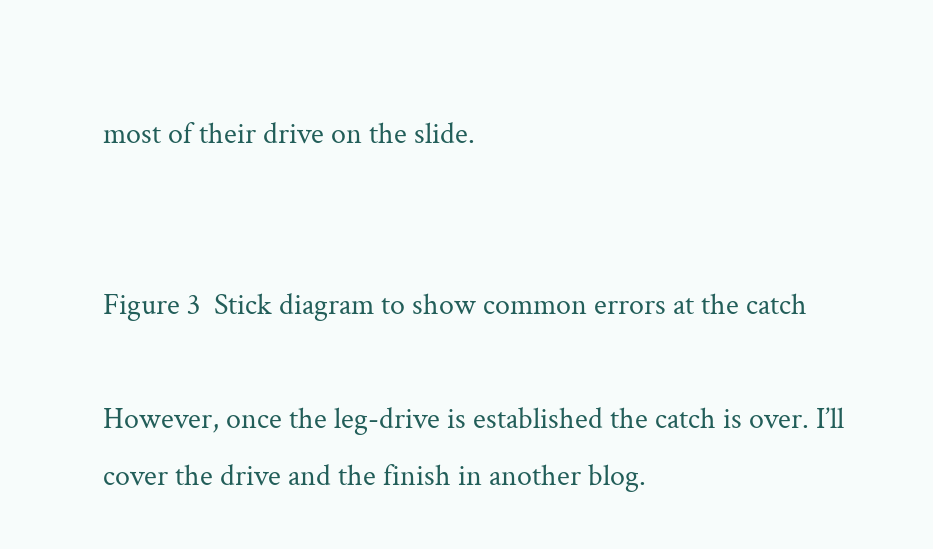most of their drive on the slide.


Figure 3  Stick diagram to show common errors at the catch

However, once the leg-drive is established the catch is over. I’ll cover the drive and the finish in another blog.